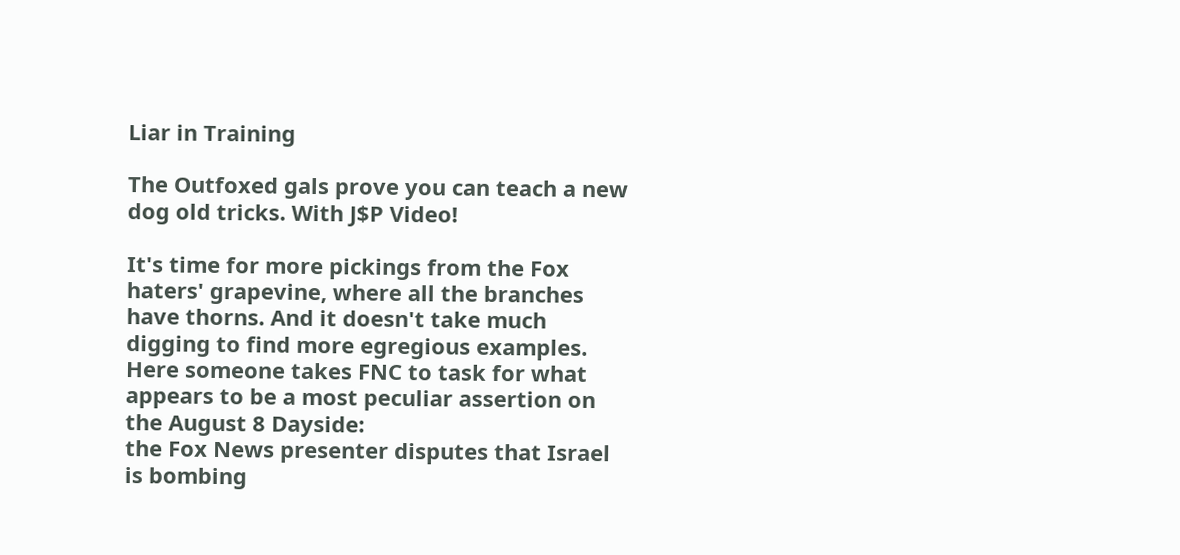Liar in Training

The Outfoxed gals prove you can teach a new dog old tricks. With J$P Video!

It's time for more pickings from the Fox haters' grapevine, where all the branches have thorns. And it doesn't take much digging to find more egregious examples. Here someone takes FNC to task for what appears to be a most peculiar assertion on the August 8 Dayside:
the Fox News presenter disputes that Israel is bombing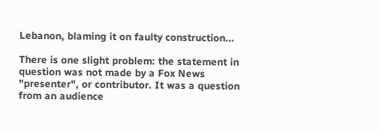Lebanon, blaming it on faulty construction...

There is one slight problem: the statement in question was not made by a Fox News "presenter", or contributor. It was a question from an audience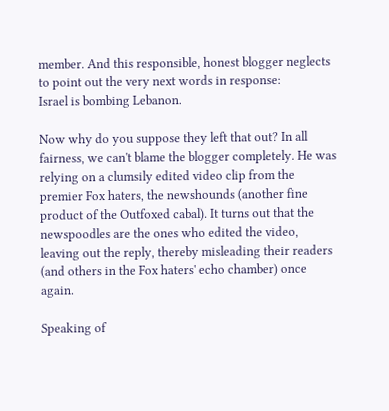member. And this responsible, honest blogger neglects to point out the very next words in response:
Israel is bombing Lebanon.

Now why do you suppose they left that out? In all fairness, we can't blame the blogger completely. He was relying on a clumsily edited video clip from the premier Fox haters, the newshounds (another fine product of the Outfoxed cabal). It turns out that the newspoodles are the ones who edited the video, leaving out the reply, thereby misleading their readers (and others in the Fox haters' echo chamber) once again.

Speaking of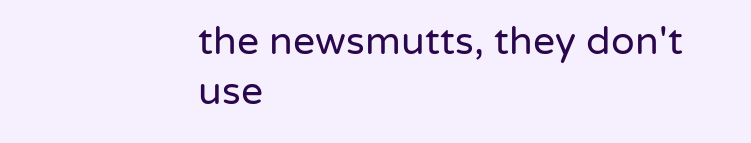the newsmutts, they don't use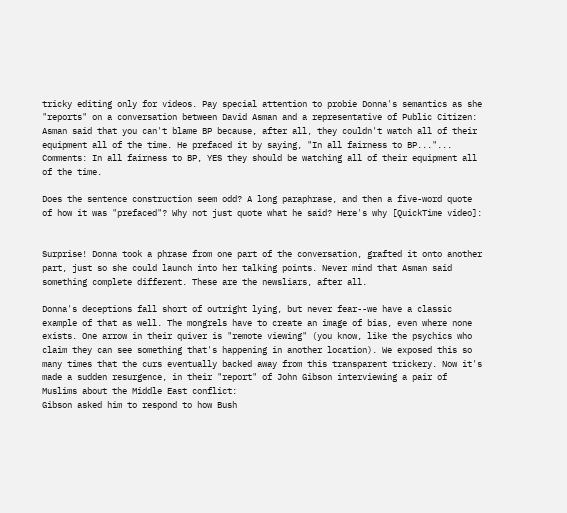tricky editing only for videos. Pay special attention to probie Donna's semantics as she "reports" on a conversation between David Asman and a representative of Public Citizen:
Asman said that you can't blame BP because, after all, they couldn't watch all of their equipment all of the time. He prefaced it by saying, "In all fairness to BP..."... Comments: In all fairness to BP, YES they should be watching all of their equipment all of the time.

Does the sentence construction seem odd? A long paraphrase, and then a five-word quote of how it was "prefaced"? Why not just quote what he said? Here's why [QuickTime video]:


Surprise! Donna took a phrase from one part of the conversation, grafted it onto another part, just so she could launch into her talking points. Never mind that Asman said something complete different. These are the newsliars, after all.

Donna's deceptions fall short of outright lying, but never fear--we have a classic example of that as well. The mongrels have to create an image of bias, even where none exists. One arrow in their quiver is "remote viewing" (you know, like the psychics who claim they can see something that's happening in another location). We exposed this so many times that the curs eventually backed away from this transparent trickery. Now it's made a sudden resurgence, in their "report" of John Gibson interviewing a pair of Muslims about the Middle East conflict:
Gibson asked him to respond to how Bush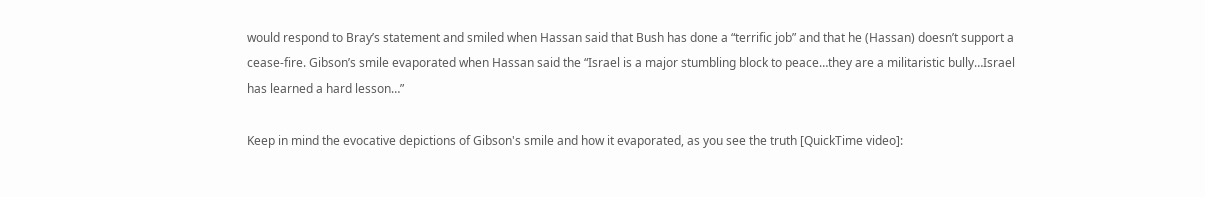would respond to Bray’s statement and smiled when Hassan said that Bush has done a “terrific job” and that he (Hassan) doesn’t support a cease-fire. Gibson’s smile evaporated when Hassan said the “Israel is a major stumbling block to peace…they are a militaristic bully…Israel has learned a hard lesson…”

Keep in mind the evocative depictions of Gibson's smile and how it evaporated, as you see the truth [QuickTime video]: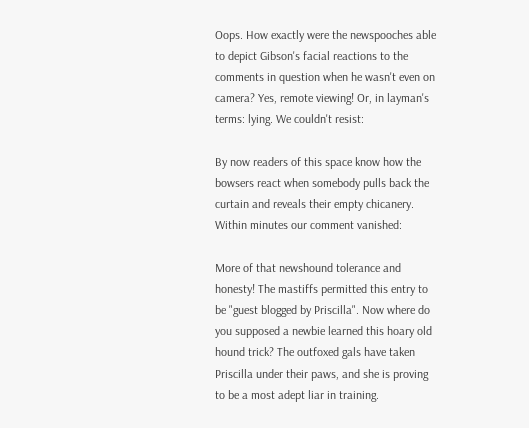Oops. How exactly were the newspooches able to depict Gibson's facial reactions to the comments in question when he wasn't even on camera? Yes, remote viewing! Or, in layman's terms: lying. We couldn't resist:

By now readers of this space know how the bowsers react when somebody pulls back the curtain and reveals their empty chicanery. Within minutes our comment vanished:

More of that newshound tolerance and honesty! The mastiffs permitted this entry to be "guest blogged by Priscilla". Now where do you supposed a newbie learned this hoary old hound trick? The outfoxed gals have taken Priscilla under their paws, and she is proving to be a most adept liar in training.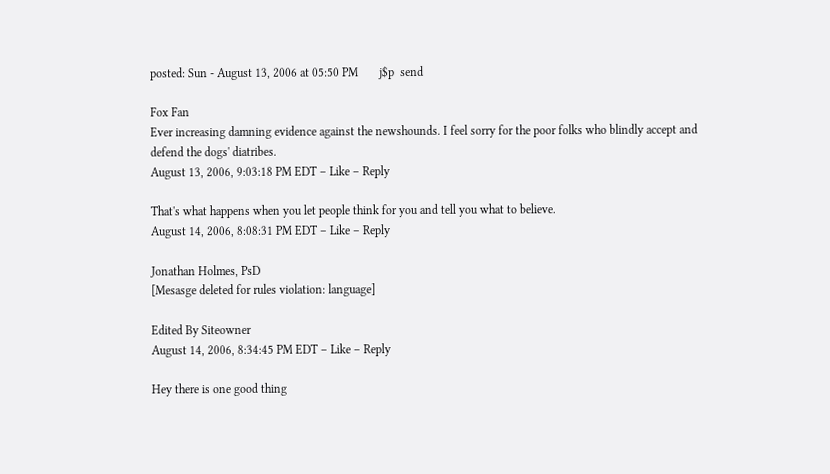posted: Sun - August 13, 2006 at 05:50 PM       j$p  send

Fox Fan
Ever increasing damning evidence against the newshounds. I feel sorry for the poor folks who blindly accept and defend the dogs' diatribes.
August 13, 2006, 9:03:18 PM EDT – Like – Reply

That's what happens when you let people think for you and tell you what to believe.
August 14, 2006, 8:08:31 PM EDT – Like – Reply

Jonathan Holmes, PsD
[Mesasge deleted for rules violation: language]

Edited By Siteowner
August 14, 2006, 8:34:45 PM EDT – Like – Reply

Hey there is one good thing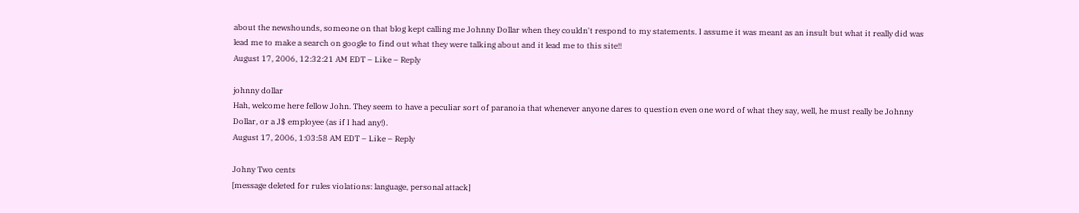about the newshounds, someone on that blog kept calling me Johnny Dollar when they couldn't respond to my statements. I assume it was meant as an insult but what it really did was lead me to make a search on google to find out what they were talking about and it lead me to this site!!
August 17, 2006, 12:32:21 AM EDT – Like – Reply

johnny dollar
Hah, welcome here fellow John. They seem to have a peculiar sort of paranoia that whenever anyone dares to question even one word of what they say, well, he must really be Johnny Dollar, or a J$ employee (as if I had any!).
August 17, 2006, 1:03:58 AM EDT – Like – Reply

Johny Two cents
[message deleted for rules violations: language, personal attack]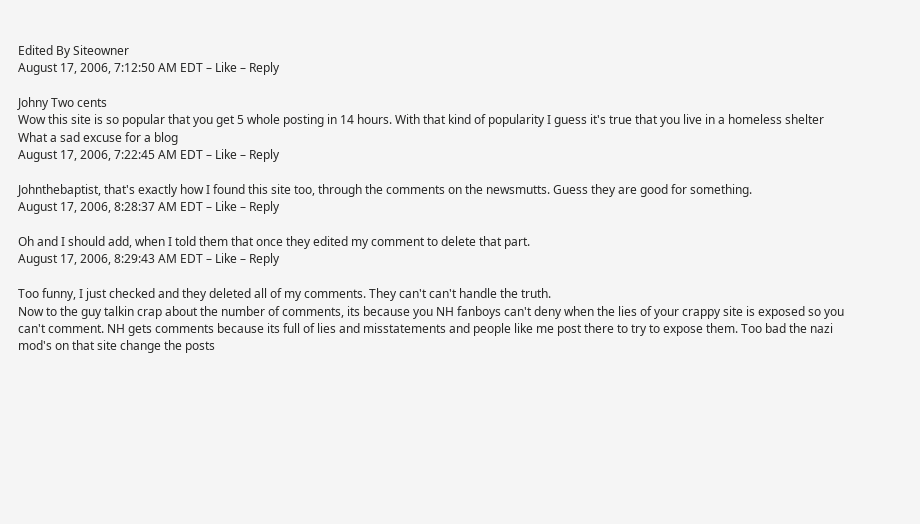Edited By Siteowner
August 17, 2006, 7:12:50 AM EDT – Like – Reply

Johny Two cents
Wow this site is so popular that you get 5 whole posting in 14 hours. With that kind of popularity I guess it's true that you live in a homeless shelter What a sad excuse for a blog
August 17, 2006, 7:22:45 AM EDT – Like – Reply

Johnthebaptist, that's exactly how I found this site too, through the comments on the newsmutts. Guess they are good for something.
August 17, 2006, 8:28:37 AM EDT – Like – Reply

Oh and I should add, when I told them that once they edited my comment to delete that part.
August 17, 2006, 8:29:43 AM EDT – Like – Reply

Too funny, I just checked and they deleted all of my comments. They can't can't handle the truth.
Now to the guy talkin crap about the number of comments, its because you NH fanboys can't deny when the lies of your crappy site is exposed so you can't comment. NH gets comments because its full of lies and misstatements and people like me post there to try to expose them. Too bad the nazi mod's on that site change the posts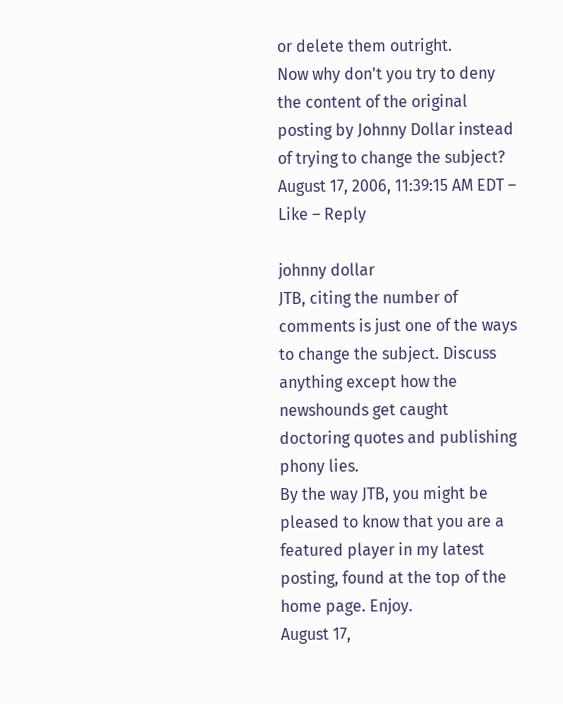or delete them outright.
Now why don't you try to deny the content of the original posting by Johnny Dollar instead of trying to change the subject?
August 17, 2006, 11:39:15 AM EDT – Like – Reply

johnny dollar
JTB, citing the number of comments is just one of the ways to change the subject. Discuss anything except how the newshounds get caught doctoring quotes and publishing phony lies.
By the way JTB, you might be pleased to know that you are a featured player in my latest posting, found at the top of the home page. Enjoy.
August 17,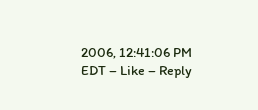2006, 12:41:06 PM EDT – Like – Reply